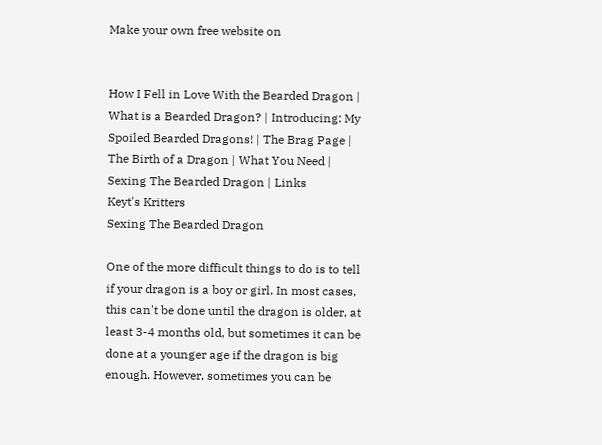Make your own free website on


How I Fell in Love With the Bearded Dragon | What is a Bearded Dragon? | Introducing: My Spoiled Bearded Dragons! | The Brag Page | The Birth of a Dragon | What You Need | Sexing The Bearded Dragon | Links
Keyt's Kritters
Sexing The Bearded Dragon

One of the more difficult things to do is to tell if your dragon is a boy or girl. In most cases, this can't be done until the dragon is older, at least 3-4 months old, but sometimes it can be done at a younger age if the dragon is big enough. However, sometimes you can be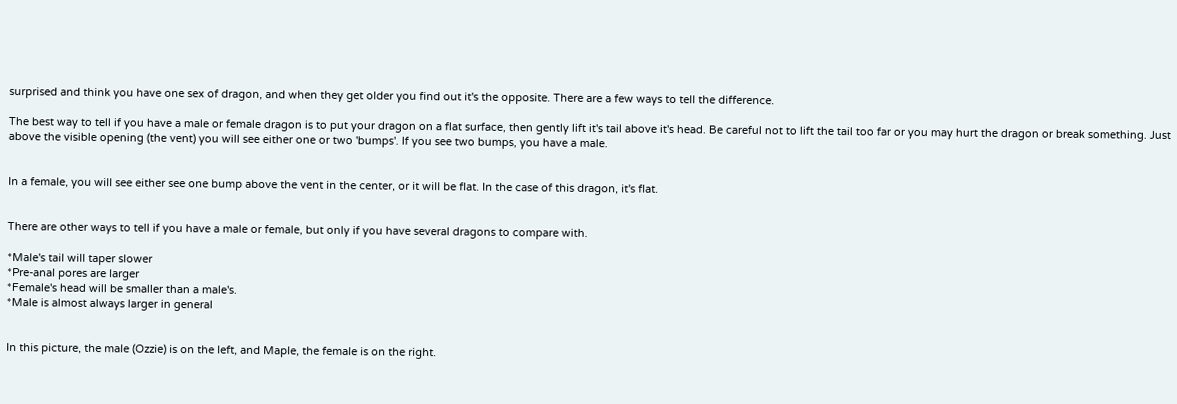surprised and think you have one sex of dragon, and when they get older you find out it's the opposite. There are a few ways to tell the difference.

The best way to tell if you have a male or female dragon is to put your dragon on a flat surface, then gently lift it's tail above it's head. Be careful not to lift the tail too far or you may hurt the dragon or break something. Just above the visible opening (the vent) you will see either one or two 'bumps'. If you see two bumps, you have a male.


In a female, you will see either see one bump above the vent in the center, or it will be flat. In the case of this dragon, it's flat.


There are other ways to tell if you have a male or female, but only if you have several dragons to compare with.

*Male's tail will taper slower
*Pre-anal pores are larger
*Female's head will be smaller than a male's.
*Male is almost always larger in general


In this picture, the male (Ozzie) is on the left, and Maple, the female is on the right.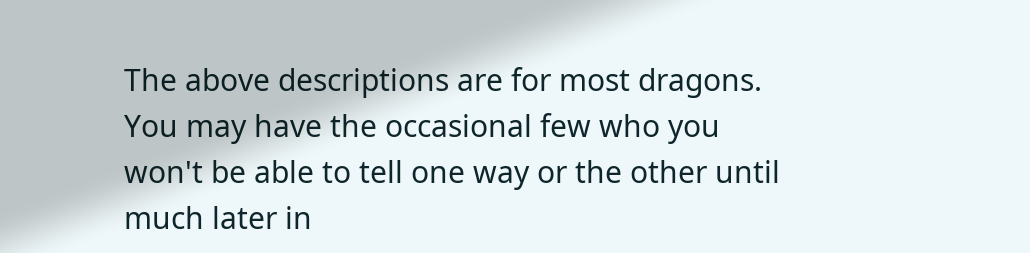The above descriptions are for most dragons. You may have the occasional few who you won't be able to tell one way or the other until much later in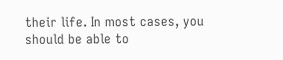their life. In most cases, you should be able to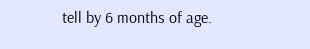tell by 6 months of age.